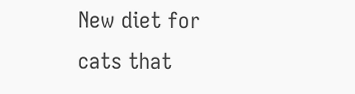New diet for cats that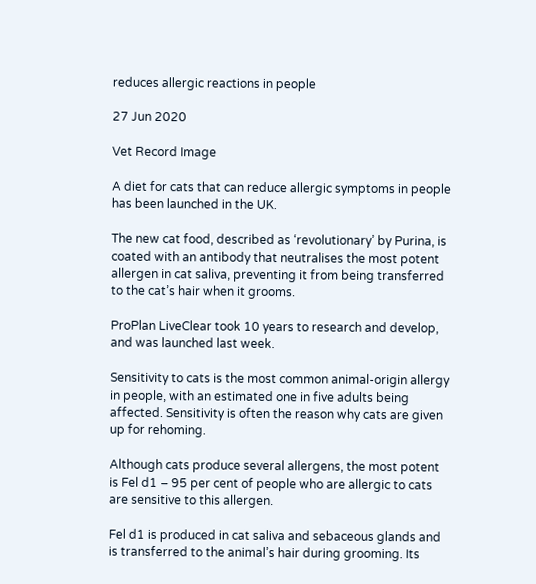reduces allergic reactions in people

27 Jun 2020

Vet Record Image

A diet for cats that can reduce allergic symptoms in people has been launched in the UK.

The new cat food, described as ‘revolutionary’ by Purina, is coated with an antibody that neutralises the most potent allergen in cat saliva, preventing it from being transferred to the cat’s hair when it grooms.

ProPlan LiveClear took 10 years to research and develop, and was launched last week.

Sensitivity to cats is the most common animal-origin allergy in people, with an estimated one in five adults being affected. Sensitivity is often the reason why cats are given up for rehoming.

Although cats produce several allergens, the most potent is Fel d1 – 95 per cent of people who are allergic to cats are sensitive to this allergen.

Fel d1 is produced in cat saliva and sebaceous glands and is transferred to the animal’s hair during grooming. Its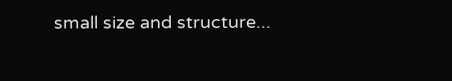small size and structure...